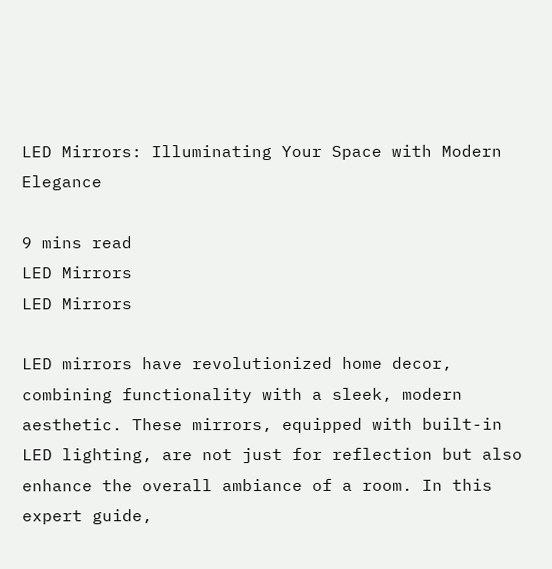LED Mirrors: Illuminating Your Space with Modern Elegance

9 mins read
LED Mirrors
LED Mirrors

LED mirrors have revolutionized home decor, combining functionality with a sleek, modern aesthetic. These mirrors, equipped with built-in LED lighting, are not just for reflection but also enhance the overall ambiance of a room. In this expert guide,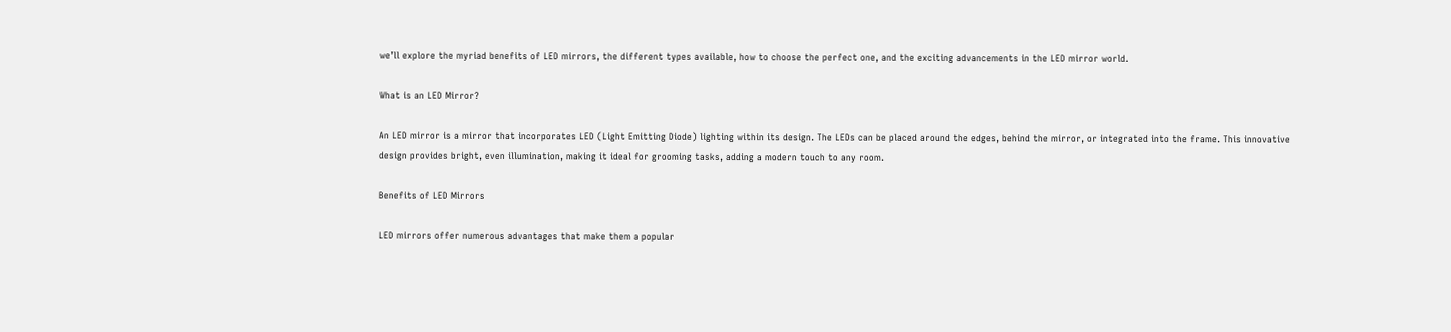we’ll explore the myriad benefits of LED mirrors, the different types available, how to choose the perfect one, and the exciting advancements in the LED mirror world.

What is an LED Mirror?

An LED mirror is a mirror that incorporates LED (Light Emitting Diode) lighting within its design. The LEDs can be placed around the edges, behind the mirror, or integrated into the frame. This innovative design provides bright, even illumination, making it ideal for grooming tasks, adding a modern touch to any room.

Benefits of LED Mirrors

LED mirrors offer numerous advantages that make them a popular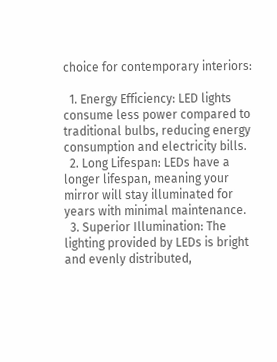choice for contemporary interiors:

  1. Energy Efficiency: LED lights consume less power compared to traditional bulbs, reducing energy consumption and electricity bills.
  2. Long Lifespan: LEDs have a longer lifespan, meaning your mirror will stay illuminated for years with minimal maintenance.
  3. Superior Illumination: The lighting provided by LEDs is bright and evenly distributed,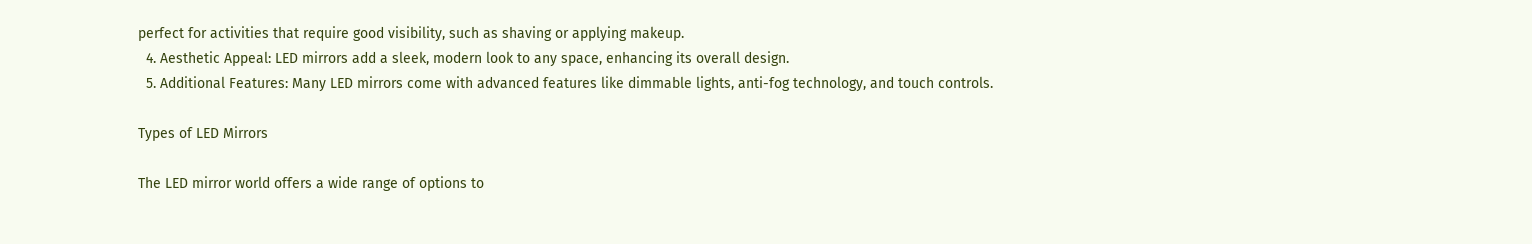perfect for activities that require good visibility, such as shaving or applying makeup.
  4. Aesthetic Appeal: LED mirrors add a sleek, modern look to any space, enhancing its overall design.
  5. Additional Features: Many LED mirrors come with advanced features like dimmable lights, anti-fog technology, and touch controls.

Types of LED Mirrors

The LED mirror world offers a wide range of options to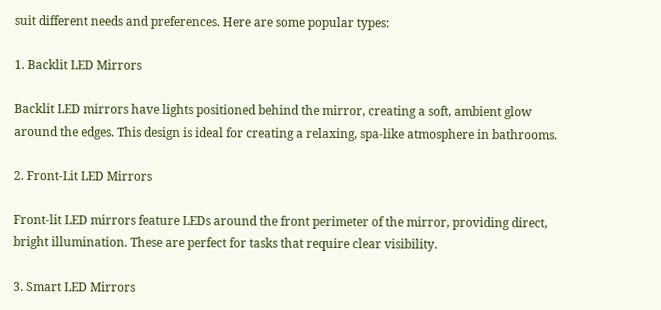suit different needs and preferences. Here are some popular types:

1. Backlit LED Mirrors

Backlit LED mirrors have lights positioned behind the mirror, creating a soft, ambient glow around the edges. This design is ideal for creating a relaxing, spa-like atmosphere in bathrooms.

2. Front-Lit LED Mirrors

Front-lit LED mirrors feature LEDs around the front perimeter of the mirror, providing direct, bright illumination. These are perfect for tasks that require clear visibility.

3. Smart LED Mirrors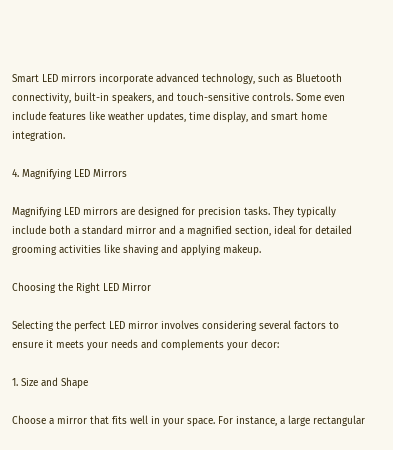Smart LED mirrors incorporate advanced technology, such as Bluetooth connectivity, built-in speakers, and touch-sensitive controls. Some even include features like weather updates, time display, and smart home integration.

4. Magnifying LED Mirrors

Magnifying LED mirrors are designed for precision tasks. They typically include both a standard mirror and a magnified section, ideal for detailed grooming activities like shaving and applying makeup.

Choosing the Right LED Mirror

Selecting the perfect LED mirror involves considering several factors to ensure it meets your needs and complements your decor:

1. Size and Shape

Choose a mirror that fits well in your space. For instance, a large rectangular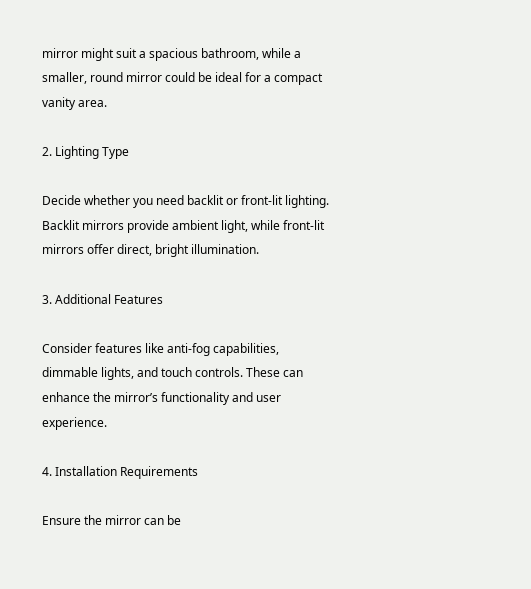mirror might suit a spacious bathroom, while a smaller, round mirror could be ideal for a compact vanity area.

2. Lighting Type

Decide whether you need backlit or front-lit lighting. Backlit mirrors provide ambient light, while front-lit mirrors offer direct, bright illumination.

3. Additional Features

Consider features like anti-fog capabilities, dimmable lights, and touch controls. These can enhance the mirror’s functionality and user experience.

4. Installation Requirements

Ensure the mirror can be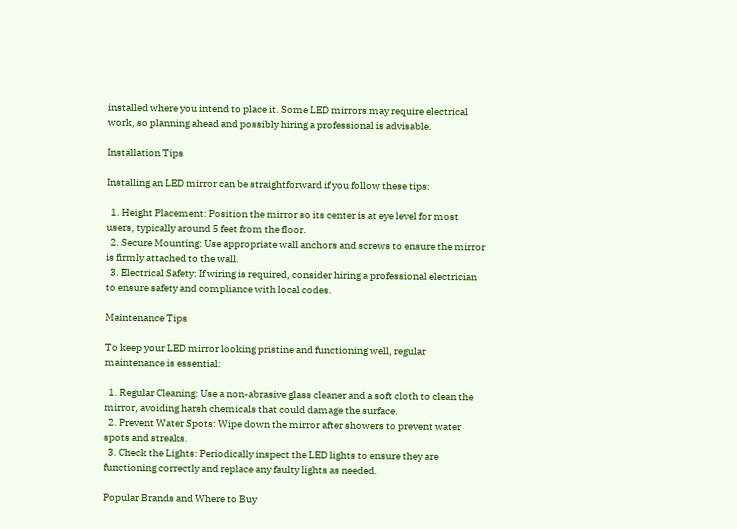installed where you intend to place it. Some LED mirrors may require electrical work, so planning ahead and possibly hiring a professional is advisable.

Installation Tips

Installing an LED mirror can be straightforward if you follow these tips:

  1. Height Placement: Position the mirror so its center is at eye level for most users, typically around 5 feet from the floor.
  2. Secure Mounting: Use appropriate wall anchors and screws to ensure the mirror is firmly attached to the wall.
  3. Electrical Safety: If wiring is required, consider hiring a professional electrician to ensure safety and compliance with local codes.

Maintenance Tips

To keep your LED mirror looking pristine and functioning well, regular maintenance is essential:

  1. Regular Cleaning: Use a non-abrasive glass cleaner and a soft cloth to clean the mirror, avoiding harsh chemicals that could damage the surface.
  2. Prevent Water Spots: Wipe down the mirror after showers to prevent water spots and streaks.
  3. Check the Lights: Periodically inspect the LED lights to ensure they are functioning correctly and replace any faulty lights as needed.

Popular Brands and Where to Buy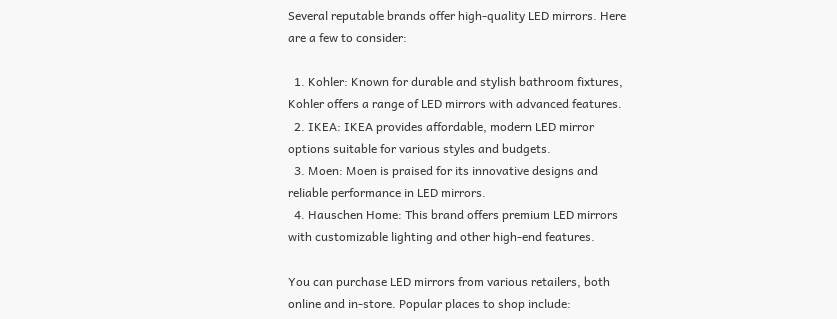Several reputable brands offer high-quality LED mirrors. Here are a few to consider:

  1. Kohler: Known for durable and stylish bathroom fixtures, Kohler offers a range of LED mirrors with advanced features.
  2. IKEA: IKEA provides affordable, modern LED mirror options suitable for various styles and budgets.
  3. Moen: Moen is praised for its innovative designs and reliable performance in LED mirrors.
  4. Hauschen Home: This brand offers premium LED mirrors with customizable lighting and other high-end features.

You can purchase LED mirrors from various retailers, both online and in-store. Popular places to shop include: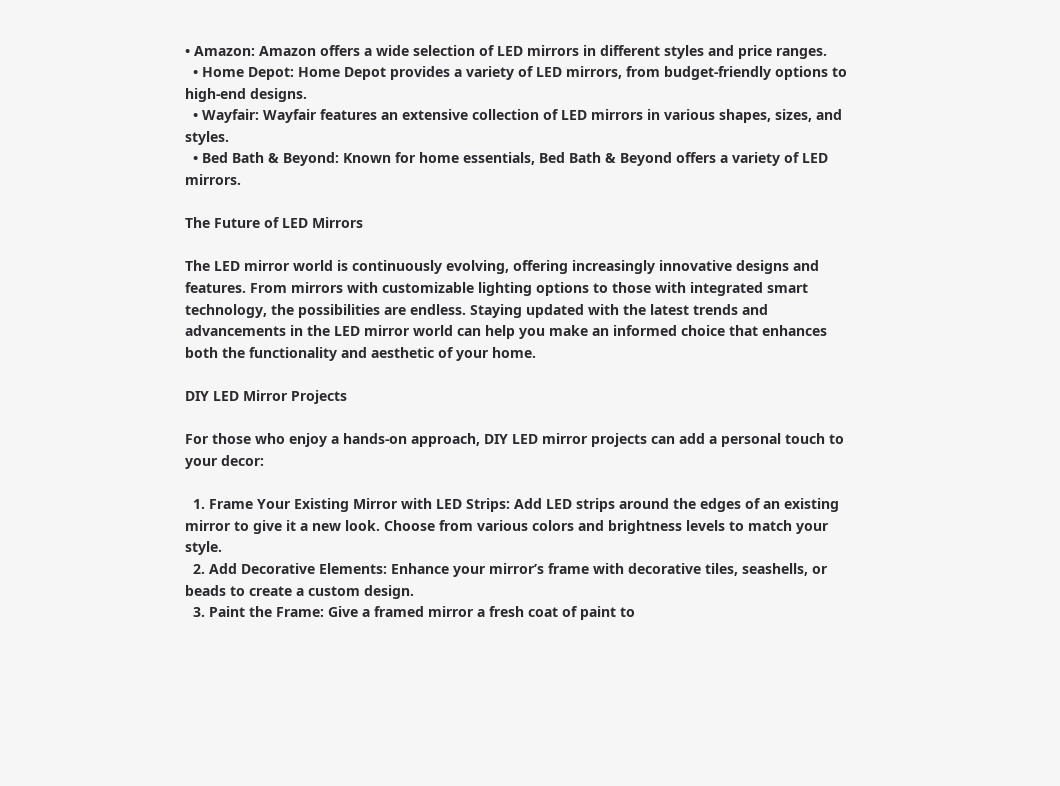• Amazon: Amazon offers a wide selection of LED mirrors in different styles and price ranges.
  • Home Depot: Home Depot provides a variety of LED mirrors, from budget-friendly options to high-end designs.
  • Wayfair: Wayfair features an extensive collection of LED mirrors in various shapes, sizes, and styles.
  • Bed Bath & Beyond: Known for home essentials, Bed Bath & Beyond offers a variety of LED mirrors.

The Future of LED Mirrors

The LED mirror world is continuously evolving, offering increasingly innovative designs and features. From mirrors with customizable lighting options to those with integrated smart technology, the possibilities are endless. Staying updated with the latest trends and advancements in the LED mirror world can help you make an informed choice that enhances both the functionality and aesthetic of your home.

DIY LED Mirror Projects

For those who enjoy a hands-on approach, DIY LED mirror projects can add a personal touch to your decor:

  1. Frame Your Existing Mirror with LED Strips: Add LED strips around the edges of an existing mirror to give it a new look. Choose from various colors and brightness levels to match your style.
  2. Add Decorative Elements: Enhance your mirror’s frame with decorative tiles, seashells, or beads to create a custom design.
  3. Paint the Frame: Give a framed mirror a fresh coat of paint to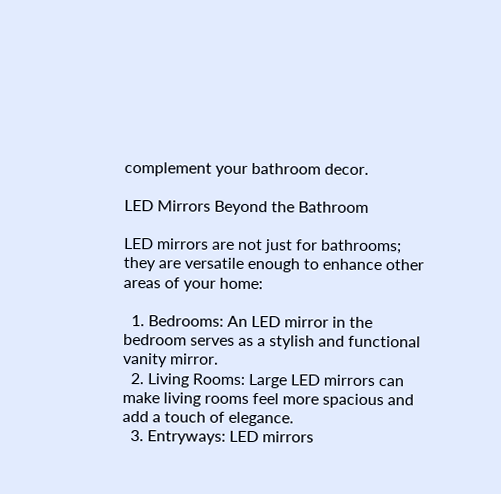complement your bathroom decor.

LED Mirrors Beyond the Bathroom

LED mirrors are not just for bathrooms; they are versatile enough to enhance other areas of your home:

  1. Bedrooms: An LED mirror in the bedroom serves as a stylish and functional vanity mirror.
  2. Living Rooms: Large LED mirrors can make living rooms feel more spacious and add a touch of elegance.
  3. Entryways: LED mirrors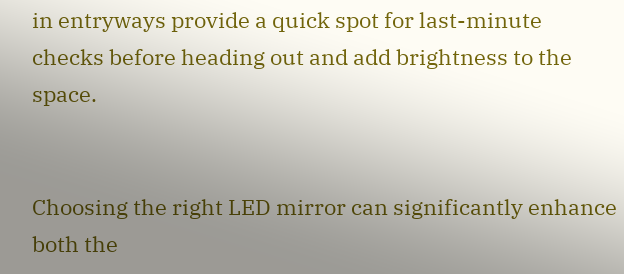in entryways provide a quick spot for last-minute checks before heading out and add brightness to the space.


Choosing the right LED mirror can significantly enhance both the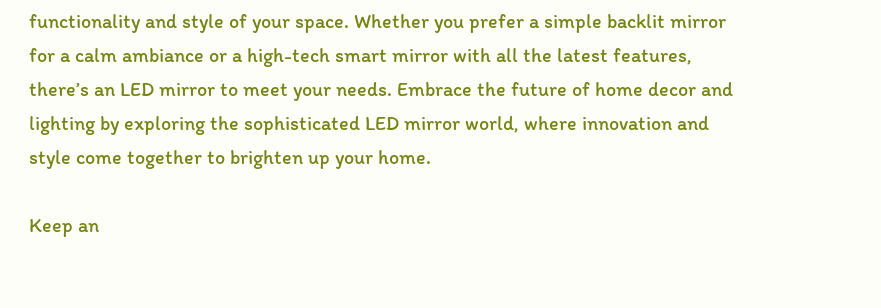functionality and style of your space. Whether you prefer a simple backlit mirror for a calm ambiance or a high-tech smart mirror with all the latest features, there’s an LED mirror to meet your needs. Embrace the future of home decor and lighting by exploring the sophisticated LED mirror world, where innovation and style come together to brighten up your home.

Keep an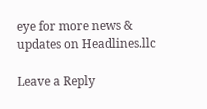eye for more news & updates on Headlines.llc

Leave a Reply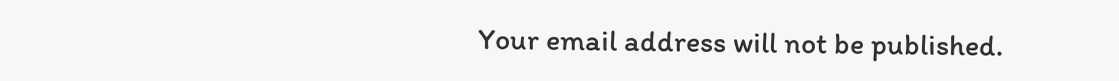Your email address will not be published.